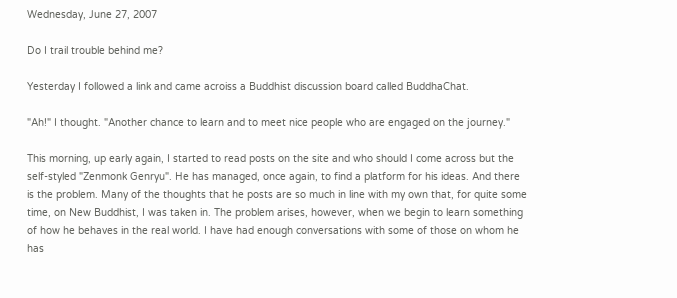Wednesday, June 27, 2007

Do I trail trouble behind me?

Yesterday I followed a link and came acroiss a Buddhist discussion board called BuddhaChat.

"Ah!" I thought. "Another chance to learn and to meet nice people who are engaged on the journey."

This morning, up early again, I started to read posts on the site and who should I come across but the self-styled "Zenmonk Genryu". He has managed, once again, to find a platform for his ideas. And there is the problem. Many of the thoughts that he posts are so much in line with my own that, for quite some time, on New Buddhist, I was taken in. The problem arises, however, when we begin to learn something of how he behaves in the real world. I have had enough conversations with some of those on whom he has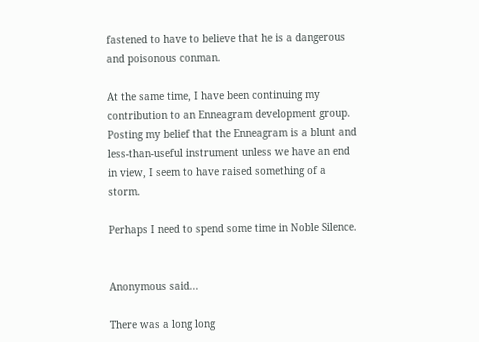fastened to have to believe that he is a dangerous and poisonous conman.

At the same time, I have been continuing my contribution to an Enneagram development group. Posting my belief that the Enneagram is a blunt and less-than-useful instrument unless we have an end in view, I seem to have raised something of a storm.

Perhaps I need to spend some time in Noble Silence.


Anonymous said...

There was a long long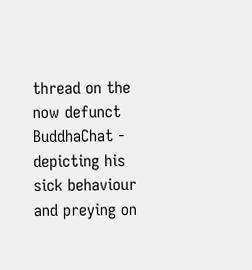thread on the now defunct BuddhaChat - depicting his sick behaviour and preying on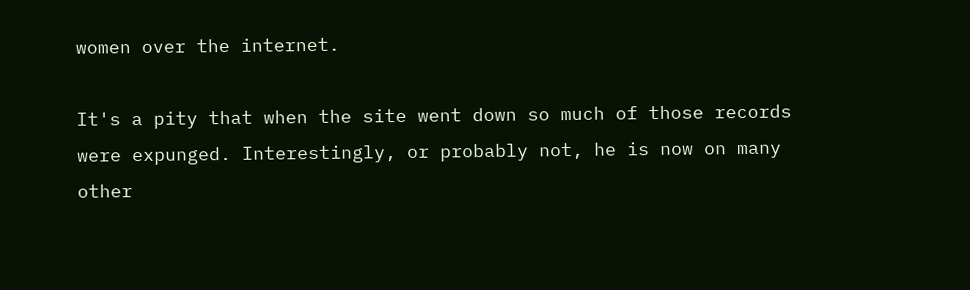women over the internet.

It's a pity that when the site went down so much of those records were expunged. Interestingly, or probably not, he is now on many other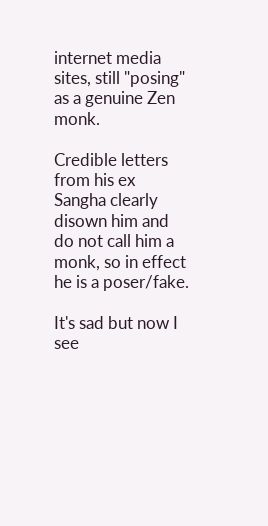internet media sites, still "posing" as a genuine Zen monk.

Credible letters from his ex Sangha clearly disown him and do not call him a monk, so in effect he is a poser/fake.

It's sad but now I see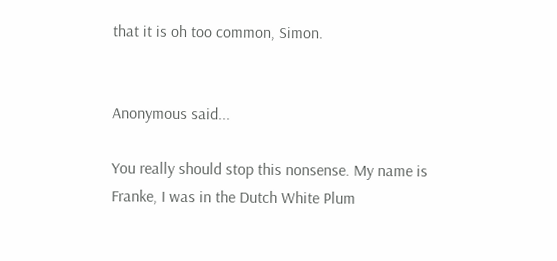that it is oh too common, Simon.


Anonymous said...

You really should stop this nonsense. My name is Franke, I was in the Dutch White Plum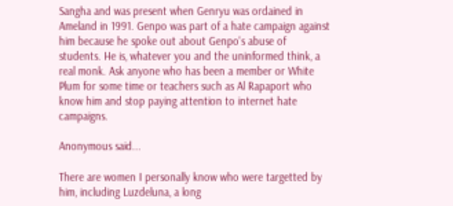Sangha and was present when Genryu was ordained in Ameland in 1991. Genpo was part of a hate campaign against him because he spoke out about Genpo's abuse of students. He is, whatever you and the uninformed think, a real monk. Ask anyone who has been a member or White Plum for some time or teachers such as Al Rapaport who know him and stop paying attention to internet hate campaigns.

Anonymous said...

There are women I personally know who were targetted by him, including Luzdeluna, a long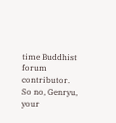time Buddhist forum contributor. So no, Genryu, your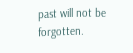past will not be forgotten.